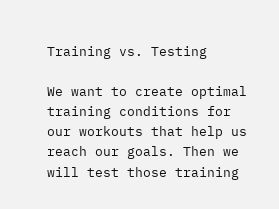Training vs. Testing

We want to create optimal training conditions for our workouts that help us reach our goals. Then we will test those training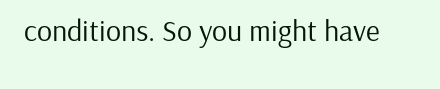conditions. So you might have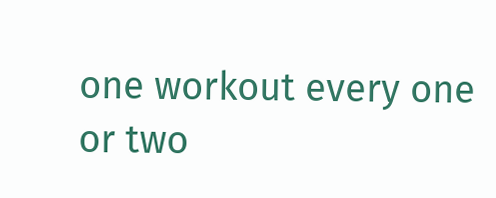one workout every one or two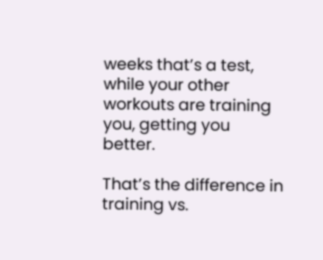weeks that’s a test, while your other workouts are training you, getting you better.

That’s the difference in training vs.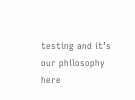testing and it’s our philosophy here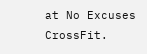at No Excuses CrossFit.